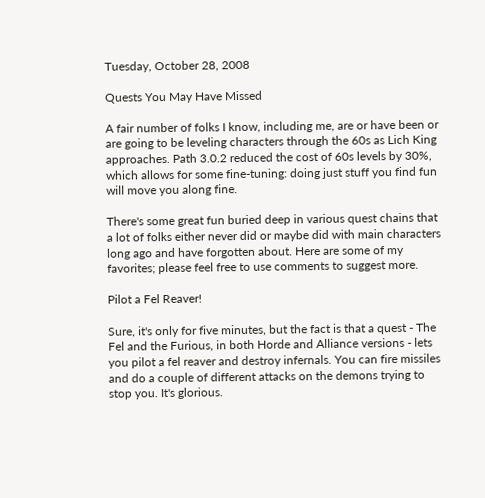Tuesday, October 28, 2008

Quests You May Have Missed

A fair number of folks I know, including me, are or have been or are going to be leveling characters through the 60s as Lich King approaches. Path 3.0.2 reduced the cost of 60s levels by 30%, which allows for some fine-tuning: doing just stuff you find fun will move you along fine.

There's some great fun buried deep in various quest chains that a lot of folks either never did or maybe did with main characters long ago and have forgotten about. Here are some of my favorites; please feel free to use comments to suggest more.

Pilot a Fel Reaver!

Sure, it's only for five minutes, but the fact is that a quest - The Fel and the Furious, in both Horde and Alliance versions - lets you pilot a fel reaver and destroy infernals. You can fire missiles and do a couple of different attacks on the demons trying to stop you. It's glorious.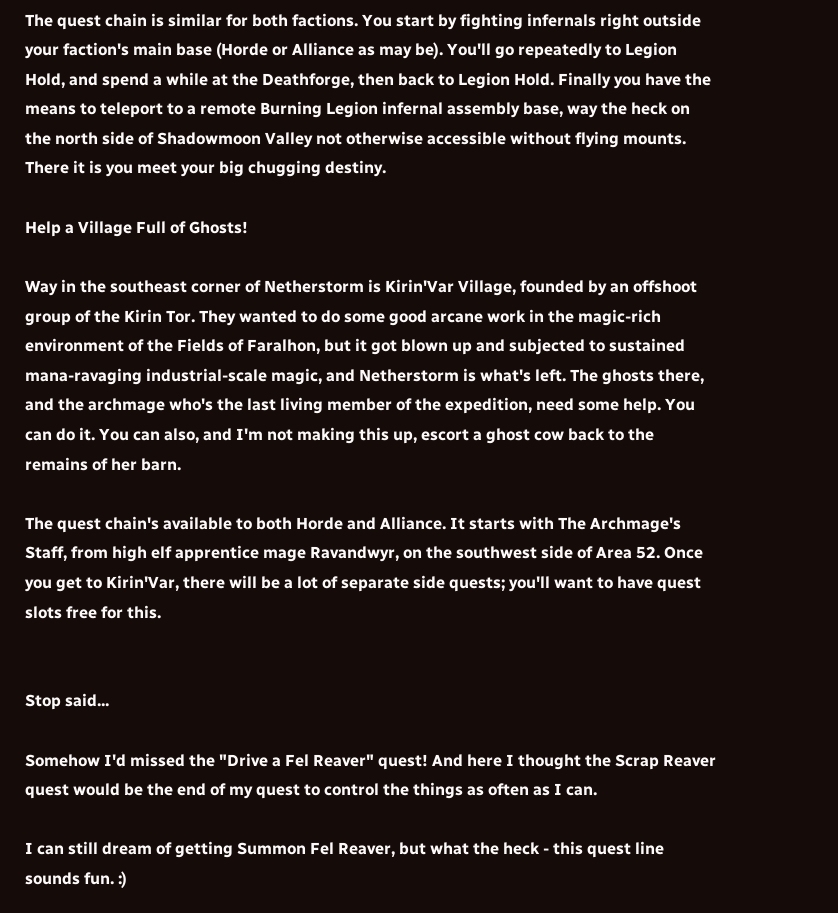The quest chain is similar for both factions. You start by fighting infernals right outside your faction's main base (Horde or Alliance as may be). You'll go repeatedly to Legion Hold, and spend a while at the Deathforge, then back to Legion Hold. Finally you have the means to teleport to a remote Burning Legion infernal assembly base, way the heck on the north side of Shadowmoon Valley not otherwise accessible without flying mounts. There it is you meet your big chugging destiny.

Help a Village Full of Ghosts!

Way in the southeast corner of Netherstorm is Kirin'Var Village, founded by an offshoot group of the Kirin Tor. They wanted to do some good arcane work in the magic-rich environment of the Fields of Faralhon, but it got blown up and subjected to sustained mana-ravaging industrial-scale magic, and Netherstorm is what's left. The ghosts there, and the archmage who's the last living member of the expedition, need some help. You can do it. You can also, and I'm not making this up, escort a ghost cow back to the remains of her barn.

The quest chain's available to both Horde and Alliance. It starts with The Archmage's Staff, from high elf apprentice mage Ravandwyr, on the southwest side of Area 52. Once you get to Kirin'Var, there will be a lot of separate side quests; you'll want to have quest slots free for this.


Stop said...

Somehow I'd missed the "Drive a Fel Reaver" quest! And here I thought the Scrap Reaver quest would be the end of my quest to control the things as often as I can.

I can still dream of getting Summon Fel Reaver, but what the heck - this quest line sounds fun. :)